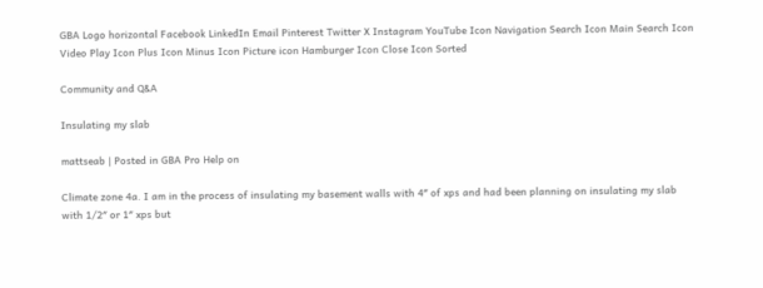GBA Logo horizontal Facebook LinkedIn Email Pinterest Twitter X Instagram YouTube Icon Navigation Search Icon Main Search Icon Video Play Icon Plus Icon Minus Icon Picture icon Hamburger Icon Close Icon Sorted

Community and Q&A

Insulating my slab

mattseab | Posted in GBA Pro Help on

Climate zone 4a. I am in the process of insulating my basement walls with 4″ of xps and had been planning on insulating my slab with 1/2″ or 1″ xps but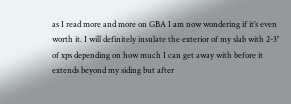as I read more and more on GBA I am now wondering if it’s even worth it. I will definitely insulate the exterior of my slab with 2-3″ of xps depending on how much I can get away with before it extends beyond my siding but after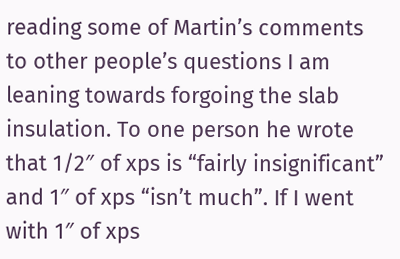reading some of Martin’s comments to other people’s questions I am leaning towards forgoing the slab insulation. To one person he wrote that 1/2″ of xps is “fairly insignificant” and 1″ of xps “isn’t much”. If I went with 1″ of xps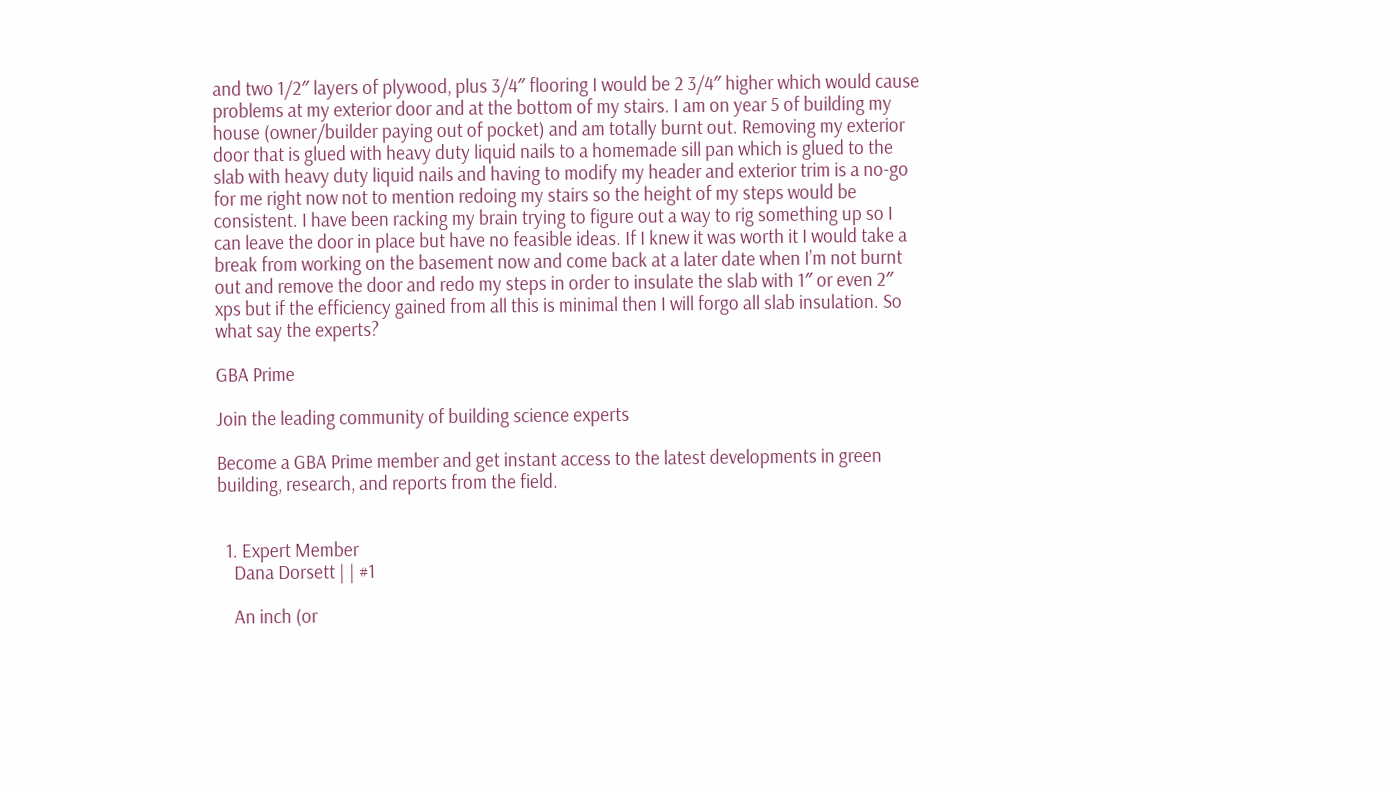and two 1/2″ layers of plywood, plus 3/4″ flooring I would be 2 3/4″ higher which would cause problems at my exterior door and at the bottom of my stairs. I am on year 5 of building my house (owner/builder paying out of pocket) and am totally burnt out. Removing my exterior door that is glued with heavy duty liquid nails to a homemade sill pan which is glued to the slab with heavy duty liquid nails and having to modify my header and exterior trim is a no-go for me right now not to mention redoing my stairs so the height of my steps would be consistent. I have been racking my brain trying to figure out a way to rig something up so I can leave the door in place but have no feasible ideas. If I knew it was worth it I would take a break from working on the basement now and come back at a later date when I’m not burnt out and remove the door and redo my steps in order to insulate the slab with 1″ or even 2″ xps but if the efficiency gained from all this is minimal then I will forgo all slab insulation. So what say the experts?

GBA Prime

Join the leading community of building science experts

Become a GBA Prime member and get instant access to the latest developments in green building, research, and reports from the field.


  1. Expert Member
    Dana Dorsett | | #1

    An inch (or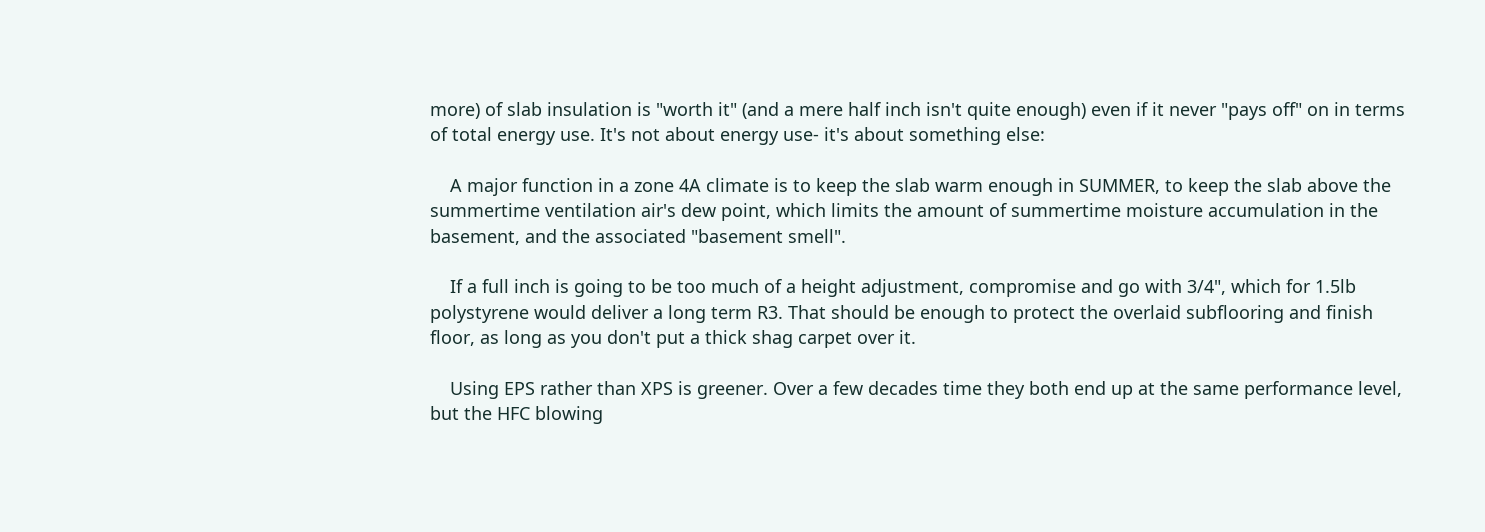more) of slab insulation is "worth it" (and a mere half inch isn't quite enough) even if it never "pays off" on in terms of total energy use. It's not about energy use- it's about something else:

    A major function in a zone 4A climate is to keep the slab warm enough in SUMMER, to keep the slab above the summertime ventilation air's dew point, which limits the amount of summertime moisture accumulation in the basement, and the associated "basement smell".

    If a full inch is going to be too much of a height adjustment, compromise and go with 3/4", which for 1.5lb polystyrene would deliver a long term R3. That should be enough to protect the overlaid subflooring and finish floor, as long as you don't put a thick shag carpet over it.

    Using EPS rather than XPS is greener. Over a few decades time they both end up at the same performance level, but the HFC blowing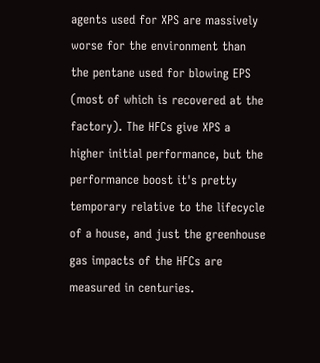agents used for XPS are massively worse for the environment than the pentane used for blowing EPS (most of which is recovered at the factory). The HFCs give XPS a higher initial performance, but the performance boost it's pretty temporary relative to the lifecycle of a house, and just the greenhouse gas impacts of the HFCs are measured in centuries.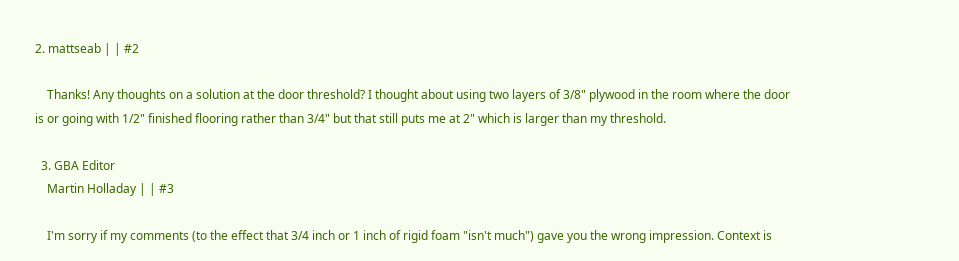2. mattseab | | #2

    Thanks! Any thoughts on a solution at the door threshold? I thought about using two layers of 3/8" plywood in the room where the door is or going with 1/2" finished flooring rather than 3/4" but that still puts me at 2" which is larger than my threshold.

  3. GBA Editor
    Martin Holladay | | #3

    I'm sorry if my comments (to the effect that 3/4 inch or 1 inch of rigid foam "isn't much") gave you the wrong impression. Context is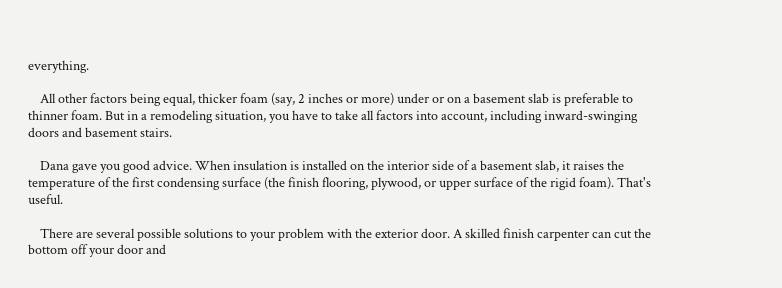everything.

    All other factors being equal, thicker foam (say, 2 inches or more) under or on a basement slab is preferable to thinner foam. But in a remodeling situation, you have to take all factors into account, including inward-swinging doors and basement stairs.

    Dana gave you good advice. When insulation is installed on the interior side of a basement slab, it raises the temperature of the first condensing surface (the finish flooring, plywood, or upper surface of the rigid foam). That's useful.

    There are several possible solutions to your problem with the exterior door. A skilled finish carpenter can cut the bottom off your door and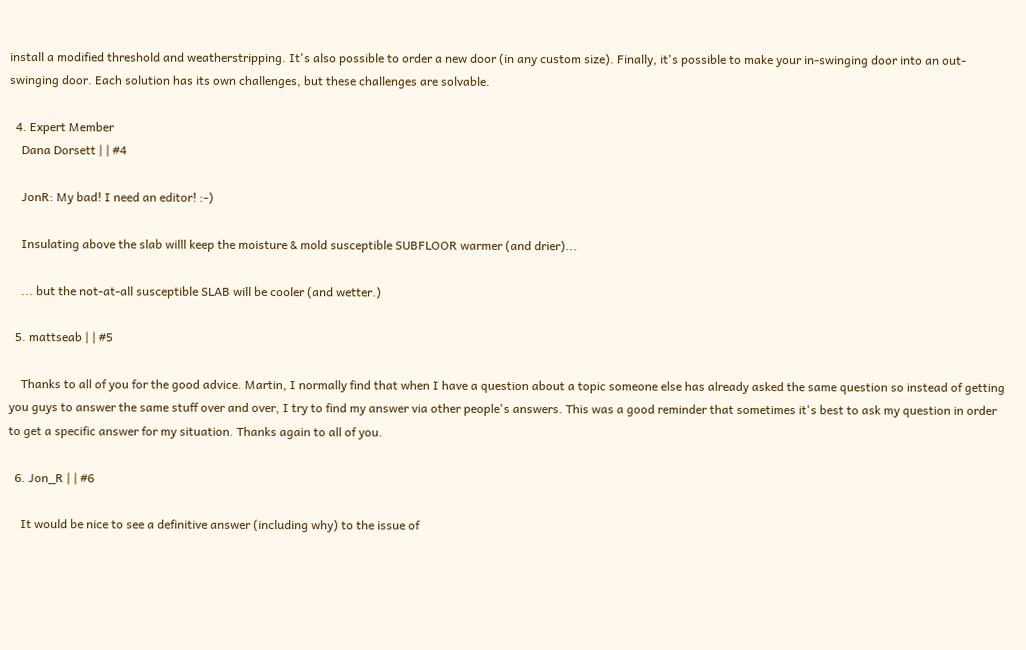install a modified threshold and weatherstripping. It's also possible to order a new door (in any custom size). Finally, it's possible to make your in-swinging door into an out-swinging door. Each solution has its own challenges, but these challenges are solvable.

  4. Expert Member
    Dana Dorsett | | #4

    JonR: My bad! I need an editor! :-)

    Insulating above the slab willl keep the moisture & mold susceptible SUBFLOOR warmer (and drier)...

    ... but the not-at-all susceptible SLAB will be cooler (and wetter.)

  5. mattseab | | #5

    Thanks to all of you for the good advice. Martin, I normally find that when I have a question about a topic someone else has already asked the same question so instead of getting you guys to answer the same stuff over and over, I try to find my answer via other people's answers. This was a good reminder that sometimes it's best to ask my question in order to get a specific answer for my situation. Thanks again to all of you.

  6. Jon_R | | #6

    It would be nice to see a definitive answer (including why) to the issue of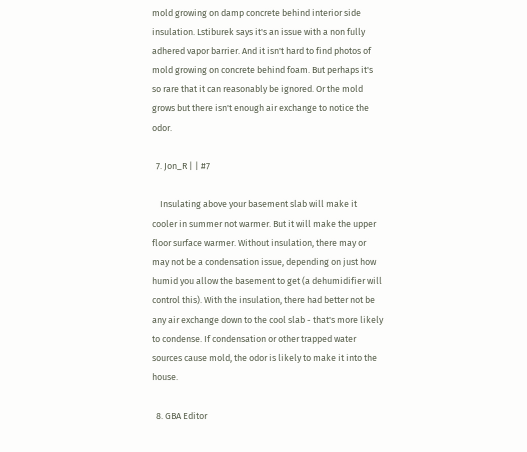mold growing on damp concrete behind interior side insulation. Lstiburek says it's an issue with a non fully adhered vapor barrier. And it isn't hard to find photos of mold growing on concrete behind foam. But perhaps it's so rare that it can reasonably be ignored. Or the mold grows but there isn't enough air exchange to notice the odor.

  7. Jon_R | | #7

    Insulating above your basement slab will make it cooler in summer not warmer. But it will make the upper floor surface warmer. Without insulation, there may or may not be a condensation issue, depending on just how humid you allow the basement to get (a dehumidifier will control this). With the insulation, there had better not be any air exchange down to the cool slab - that's more likely to condense. If condensation or other trapped water sources cause mold, the odor is likely to make it into the house.

  8. GBA Editor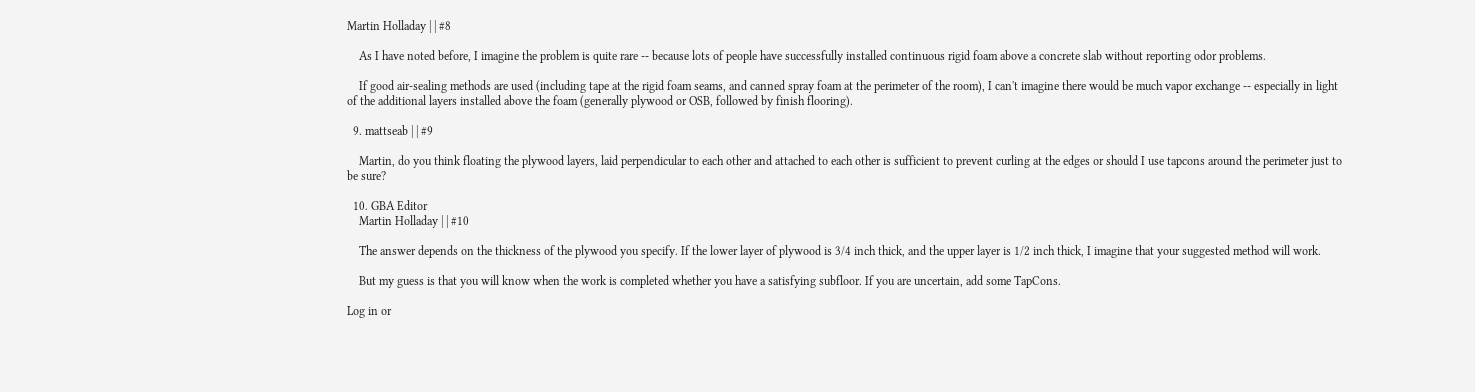Martin Holladay | | #8

    As I have noted before, I imagine the problem is quite rare -- because lots of people have successfully installed continuous rigid foam above a concrete slab without reporting odor problems.

    If good air-sealing methods are used (including tape at the rigid foam seams, and canned spray foam at the perimeter of the room), I can't imagine there would be much vapor exchange -- especially in light of the additional layers installed above the foam (generally plywood or OSB, followed by finish flooring).

  9. mattseab | | #9

    Martin, do you think floating the plywood layers, laid perpendicular to each other and attached to each other is sufficient to prevent curling at the edges or should I use tapcons around the perimeter just to be sure?

  10. GBA Editor
    Martin Holladay | | #10

    The answer depends on the thickness of the plywood you specify. If the lower layer of plywood is 3/4 inch thick, and the upper layer is 1/2 inch thick, I imagine that your suggested method will work.

    But my guess is that you will know when the work is completed whether you have a satisfying subfloor. If you are uncertain, add some TapCons.

Log in or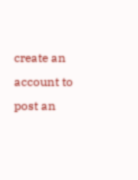create an account to post an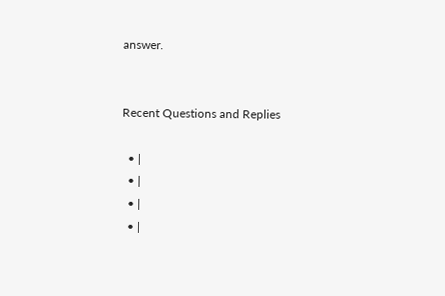answer.


Recent Questions and Replies

  • |
  • |
  • |
  • |